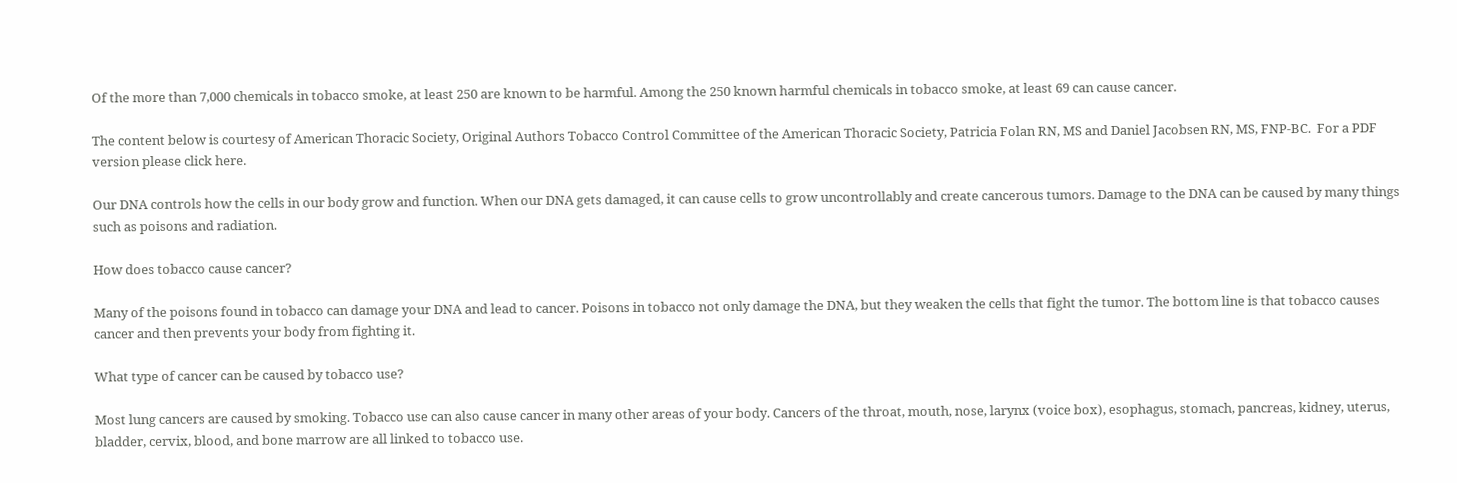Of the more than 7,000 chemicals in tobacco smoke, at least 250 are known to be harmful. Among the 250 known harmful chemicals in tobacco smoke, at least 69 can cause cancer.

The content below is courtesy of American Thoracic Society, Original Authors Tobacco Control Committee of the American Thoracic Society, Patricia Folan RN, MS and Daniel Jacobsen RN, MS, FNP-BC.  For a PDF version please click here.

Our DNA controls how the cells in our body grow and function. When our DNA gets damaged, it can cause cells to grow uncontrollably and create cancerous tumors. Damage to the DNA can be caused by many things such as poisons and radiation.

How does tobacco cause cancer?

Many of the poisons found in tobacco can damage your DNA and lead to cancer. Poisons in tobacco not only damage the DNA, but they weaken the cells that fight the tumor. The bottom line is that tobacco causes cancer and then prevents your body from fighting it.

What type of cancer can be caused by tobacco use?

Most lung cancers are caused by smoking. Tobacco use can also cause cancer in many other areas of your body. Cancers of the throat, mouth, nose, larynx (voice box), esophagus, stomach, pancreas, kidney, uterus, bladder, cervix, blood, and bone marrow are all linked to tobacco use.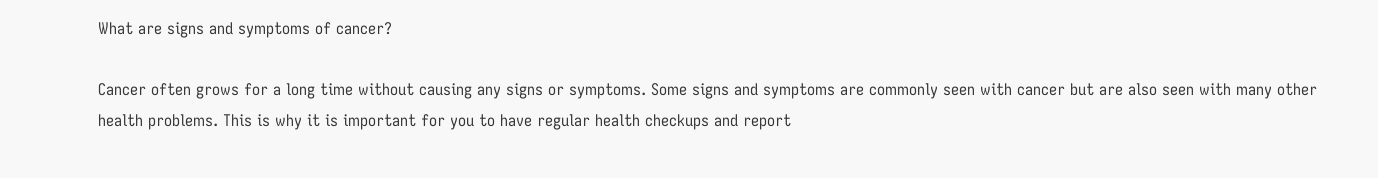What are signs and symptoms of cancer?

Cancer often grows for a long time without causing any signs or symptoms. Some signs and symptoms are commonly seen with cancer but are also seen with many other health problems. This is why it is important for you to have regular health checkups and report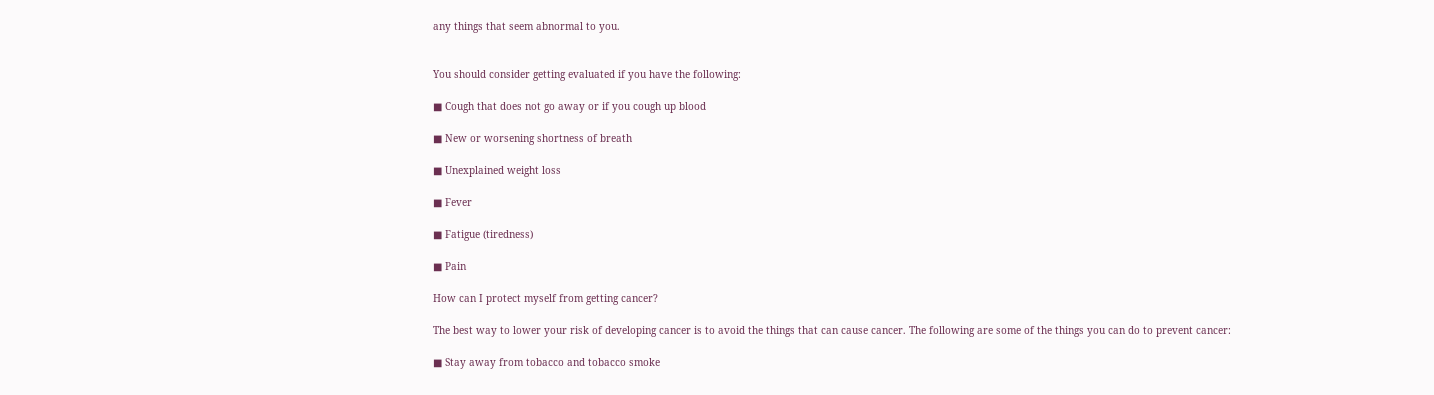any things that seem abnormal to you.


You should consider getting evaluated if you have the following:

■ Cough that does not go away or if you cough up blood

■ New or worsening shortness of breath

■ Unexplained weight loss

■ Fever

■ Fatigue (tiredness)

■ Pain

How can I protect myself from getting cancer?

The best way to lower your risk of developing cancer is to avoid the things that can cause cancer. The following are some of the things you can do to prevent cancer:

■ Stay away from tobacco and tobacco smoke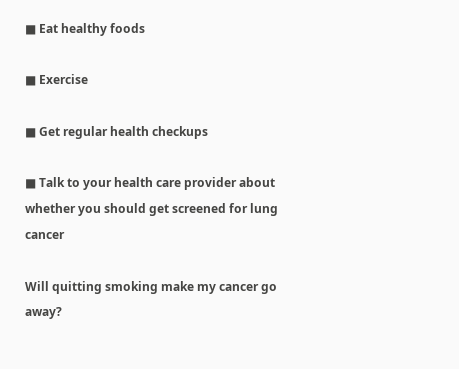■ Eat healthy foods

■ Exercise

■ Get regular health checkups

■ Talk to your health care provider about whether you should get screened for lung cancer

Will quitting smoking make my cancer go away?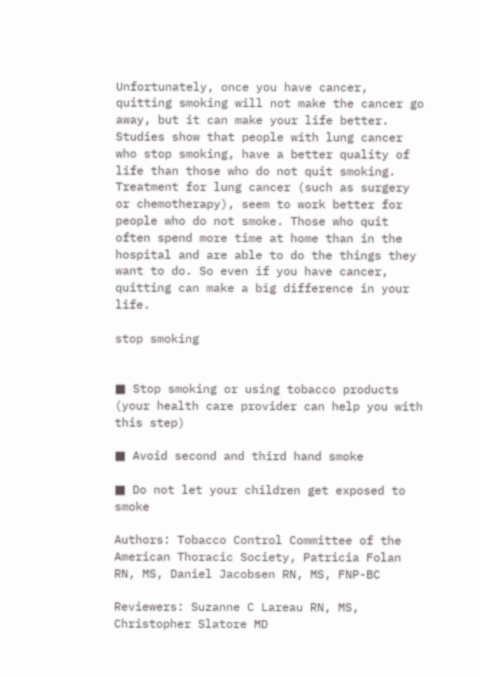Unfortunately, once you have cancer, quitting smoking will not make the cancer go away, but it can make your life better. Studies show that people with lung cancer who stop smoking, have a better quality of life than those who do not quit smoking. Treatment for lung cancer (such as surgery or chemotherapy), seem to work better for people who do not smoke. Those who quit often spend more time at home than in the hospital and are able to do the things they want to do. So even if you have cancer, quitting can make a big difference in your life.

stop smoking


■ Stop smoking or using tobacco products (your health care provider can help you with this step)

■ Avoid second and third hand smoke

■ Do not let your children get exposed to smoke

Authors: Tobacco Control Committee of the American Thoracic Society, Patricia Folan RN, MS, Daniel Jacobsen RN, MS, FNP-BC

Reviewers: Suzanne C Lareau RN, MS, Christopher Slatore MD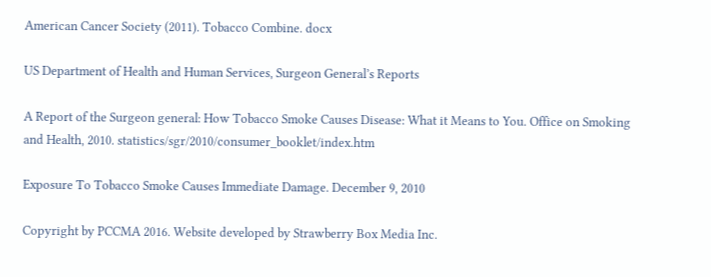American Cancer Society (2011). Tobacco Combine. docx

US Department of Health and Human Services, Surgeon General’s Reports

A Report of the Surgeon general: How Tobacco Smoke Causes Disease: What it Means to You. Office on Smoking and Health, 2010. statistics/sgr/2010/consumer_booklet/index.htm

Exposure To Tobacco Smoke Causes Immediate Damage. December 9, 2010

Copyright by PCCMA 2016. Website developed by Strawberry Box Media Inc.